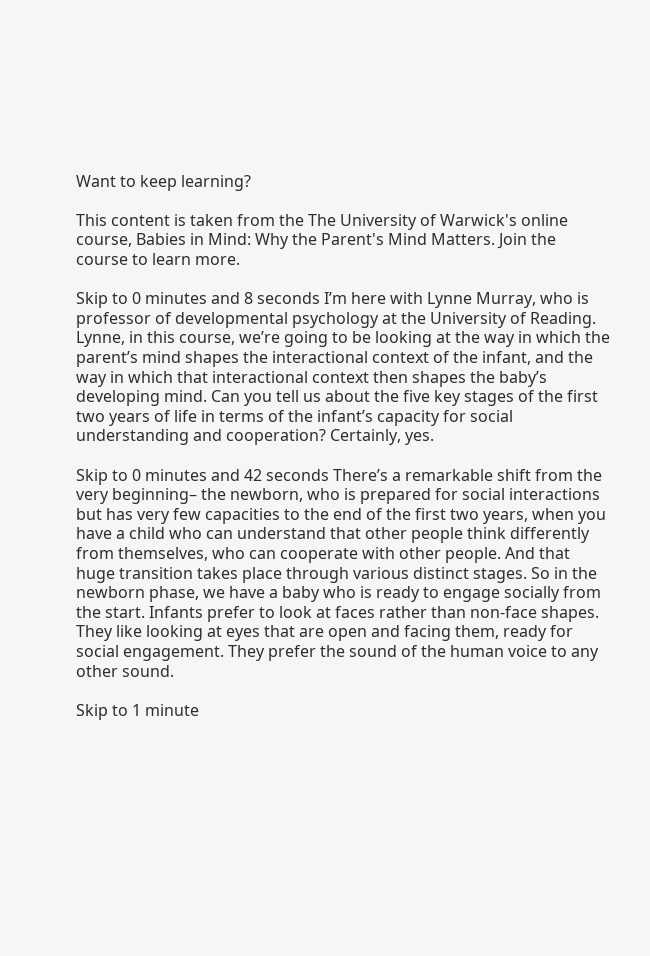Want to keep learning?

This content is taken from the The University of Warwick's online course, Babies in Mind: Why the Parent's Mind Matters. Join the course to learn more.

Skip to 0 minutes and 8 seconds I’m here with Lynne Murray, who is professor of developmental psychology at the University of Reading. Lynne, in this course, we’re going to be looking at the way in which the parent’s mind shapes the interactional context of the infant, and the way in which that interactional context then shapes the baby’s developing mind. Can you tell us about the five key stages of the first two years of life in terms of the infant’s capacity for social understanding and cooperation? Certainly, yes.

Skip to 0 minutes and 42 seconds There’s a remarkable shift from the very beginning– the newborn, who is prepared for social interactions but has very few capacities to the end of the first two years, when you have a child who can understand that other people think differently from themselves, who can cooperate with other people. And that huge transition takes place through various distinct stages. So in the newborn phase, we have a baby who is ready to engage socially from the start. Infants prefer to look at faces rather than non-face shapes. They like looking at eyes that are open and facing them, ready for social engagement. They prefer the sound of the human voice to any other sound.

Skip to 1 minute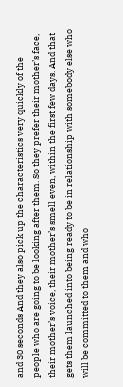and 30 seconds And they also pick up the characteristics very quickly of the people who are going to be looking after them. So they prefer their mother’s face, their mother’s voice, their mother’s smell even, within the first few days. And that gets them launched into being ready to be in relationship with somebody else who will be committed to them and who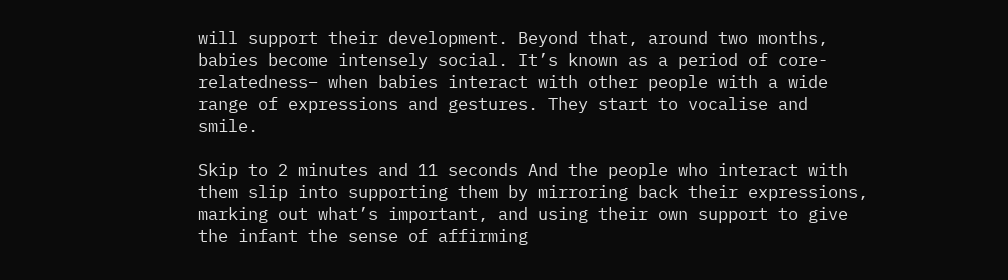will support their development. Beyond that, around two months, babies become intensely social. It’s known as a period of core-relatedness– when babies interact with other people with a wide range of expressions and gestures. They start to vocalise and smile.

Skip to 2 minutes and 11 seconds And the people who interact with them slip into supporting them by mirroring back their expressions, marking out what’s important, and using their own support to give the infant the sense of affirming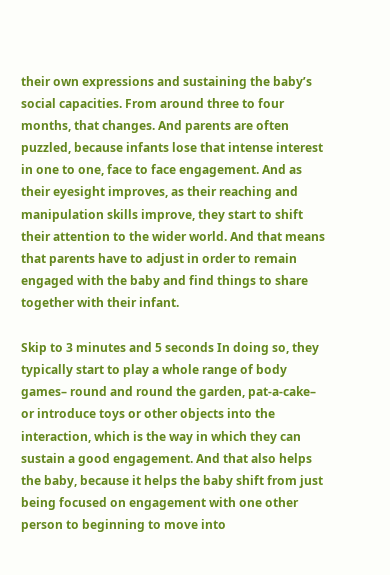their own expressions and sustaining the baby’s social capacities. From around three to four months, that changes. And parents are often puzzled, because infants lose that intense interest in one to one, face to face engagement. And as their eyesight improves, as their reaching and manipulation skills improve, they start to shift their attention to the wider world. And that means that parents have to adjust in order to remain engaged with the baby and find things to share together with their infant.

Skip to 3 minutes and 5 seconds In doing so, they typically start to play a whole range of body games– round and round the garden, pat-a-cake– or introduce toys or other objects into the interaction, which is the way in which they can sustain a good engagement. And that also helps the baby, because it helps the baby shift from just being focused on engagement with one other person to beginning to move into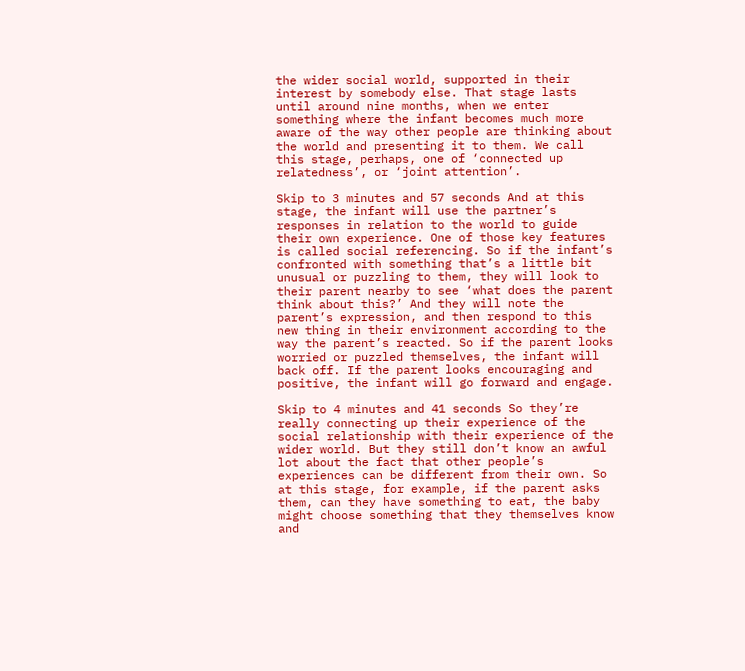the wider social world, supported in their interest by somebody else. That stage lasts until around nine months, when we enter something where the infant becomes much more aware of the way other people are thinking about the world and presenting it to them. We call this stage, perhaps, one of ‘connected up relatedness’, or ‘joint attention’.

Skip to 3 minutes and 57 seconds And at this stage, the infant will use the partner’s responses in relation to the world to guide their own experience. One of those key features is called social referencing. So if the infant’s confronted with something that’s a little bit unusual or puzzling to them, they will look to their parent nearby to see ‘what does the parent think about this?’ And they will note the parent’s expression, and then respond to this new thing in their environment according to the way the parent’s reacted. So if the parent looks worried or puzzled themselves, the infant will back off. If the parent looks encouraging and positive, the infant will go forward and engage.

Skip to 4 minutes and 41 seconds So they’re really connecting up their experience of the social relationship with their experience of the wider world. But they still don’t know an awful lot about the fact that other people’s experiences can be different from their own. So at this stage, for example, if the parent asks them, can they have something to eat, the baby might choose something that they themselves know and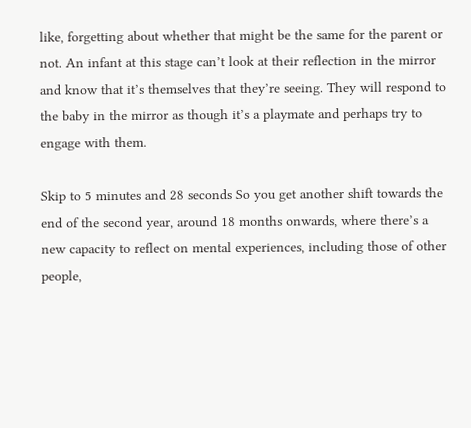like, forgetting about whether that might be the same for the parent or not. An infant at this stage can’t look at their reflection in the mirror and know that it’s themselves that they’re seeing. They will respond to the baby in the mirror as though it’s a playmate and perhaps try to engage with them.

Skip to 5 minutes and 28 seconds So you get another shift towards the end of the second year, around 18 months onwards, where there’s a new capacity to reflect on mental experiences, including those of other people,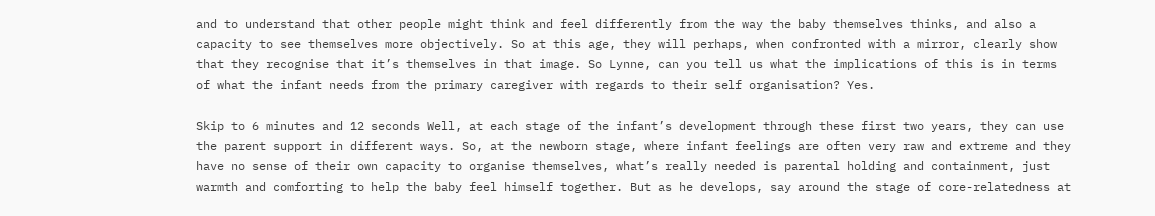and to understand that other people might think and feel differently from the way the baby themselves thinks, and also a capacity to see themselves more objectively. So at this age, they will perhaps, when confronted with a mirror, clearly show that they recognise that it’s themselves in that image. So Lynne, can you tell us what the implications of this is in terms of what the infant needs from the primary caregiver with regards to their self organisation? Yes.

Skip to 6 minutes and 12 seconds Well, at each stage of the infant’s development through these first two years, they can use the parent support in different ways. So, at the newborn stage, where infant feelings are often very raw and extreme and they have no sense of their own capacity to organise themselves, what’s really needed is parental holding and containment, just warmth and comforting to help the baby feel himself together. But as he develops, say around the stage of core-relatedness at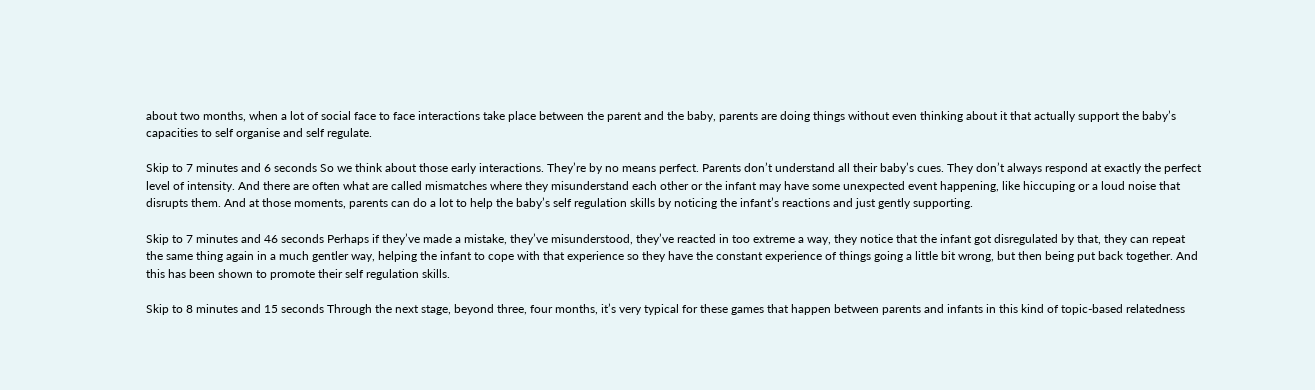about two months, when a lot of social face to face interactions take place between the parent and the baby, parents are doing things without even thinking about it that actually support the baby’s capacities to self organise and self regulate.

Skip to 7 minutes and 6 seconds So we think about those early interactions. They’re by no means perfect. Parents don’t understand all their baby’s cues. They don’t always respond at exactly the perfect level of intensity. And there are often what are called mismatches where they misunderstand each other or the infant may have some unexpected event happening, like hiccuping or a loud noise that disrupts them. And at those moments, parents can do a lot to help the baby’s self regulation skills by noticing the infant’s reactions and just gently supporting.

Skip to 7 minutes and 46 seconds Perhaps if they’ve made a mistake, they’ve misunderstood, they’ve reacted in too extreme a way, they notice that the infant got disregulated by that, they can repeat the same thing again in a much gentler way, helping the infant to cope with that experience so they have the constant experience of things going a little bit wrong, but then being put back together. And this has been shown to promote their self regulation skills.

Skip to 8 minutes and 15 seconds Through the next stage, beyond three, four months, it’s very typical for these games that happen between parents and infants in this kind of topic-based relatedness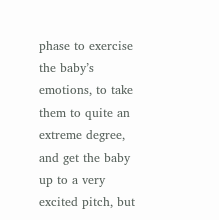phase to exercise the baby’s emotions, to take them to quite an extreme degree, and get the baby up to a very excited pitch, but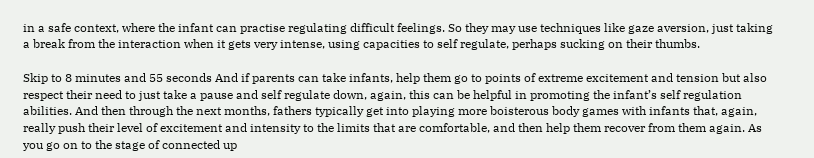in a safe context, where the infant can practise regulating difficult feelings. So they may use techniques like gaze aversion, just taking a break from the interaction when it gets very intense, using capacities to self regulate, perhaps sucking on their thumbs.

Skip to 8 minutes and 55 seconds And if parents can take infants, help them go to points of extreme excitement and tension but also respect their need to just take a pause and self regulate down, again, this can be helpful in promoting the infant’s self regulation abilities. And then through the next months, fathers typically get into playing more boisterous body games with infants that, again, really push their level of excitement and intensity to the limits that are comfortable, and then help them recover from them again. As you go on to the stage of connected up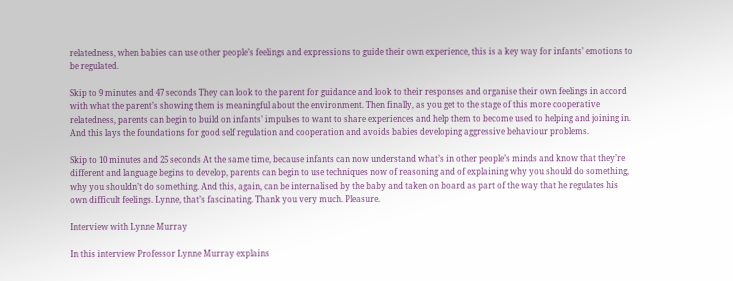relatedness, when babies can use other people’s feelings and expressions to guide their own experience, this is a key way for infants’ emotions to be regulated.

Skip to 9 minutes and 47 seconds They can look to the parent for guidance and look to their responses and organise their own feelings in accord with what the parent’s showing them is meaningful about the environment. Then finally, as you get to the stage of this more cooperative relatedness, parents can begin to build on infants’ impulses to want to share experiences and help them to become used to helping and joining in. And this lays the foundations for good self regulation and cooperation and avoids babies developing aggressive behaviour problems.

Skip to 10 minutes and 25 seconds At the same time, because infants can now understand what’s in other people’s minds and know that they’re different and language begins to develop, parents can begin to use techniques now of reasoning and of explaining why you should do something, why you shouldn’t do something. And this, again, can be internalised by the baby and taken on board as part of the way that he regulates his own difficult feelings. Lynne, that’s fascinating. Thank you very much. Pleasure.

Interview with Lynne Murray

In this interview Professor Lynne Murray explains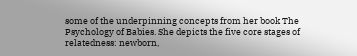some of the underpinning concepts from her book The Psychology of Babies. She depicts the five core stages of relatedness: newborn,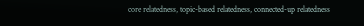core relatedness, topic-based relatedness, connected-up relatedness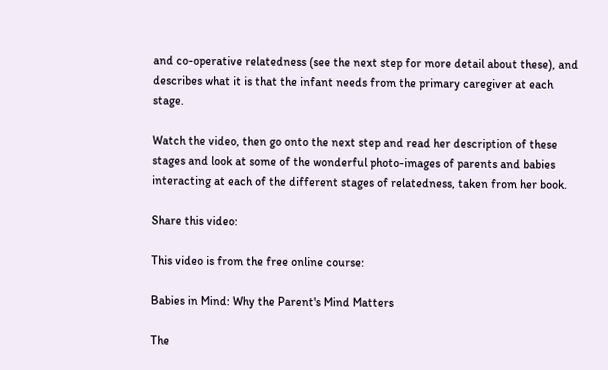and co-operative relatedness (see the next step for more detail about these), and describes what it is that the infant needs from the primary caregiver at each stage.

Watch the video, then go onto the next step and read her description of these stages and look at some of the wonderful photo-images of parents and babies interacting at each of the different stages of relatedness, taken from her book.

Share this video:

This video is from the free online course:

Babies in Mind: Why the Parent's Mind Matters

The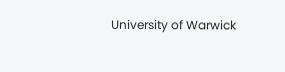University of Warwick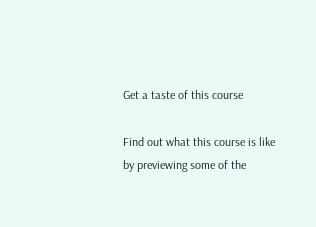Get a taste of this course

Find out what this course is like by previewing some of the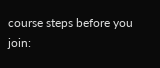course steps before you join: